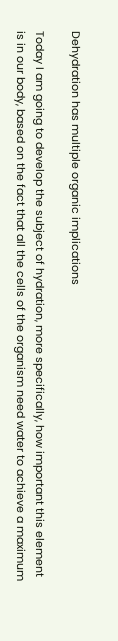Dehydration has multiple organic implications

Today I am going to develop the subject of hydration, more specifically, how important this element is in our body, based on the fact that all the cells of the organism need water to achieve a maximum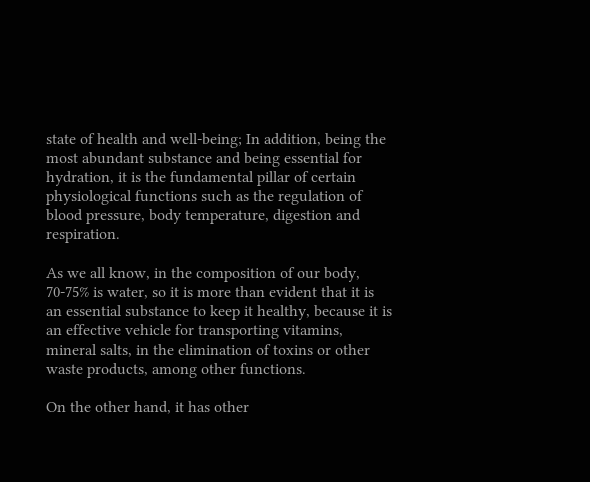state of health and well-being; In addition, being the most abundant substance and being essential for hydration, it is the fundamental pillar of certain physiological functions such as the regulation of blood pressure, body temperature, digestion and respiration.

As we all know, in the composition of our body, 70-75% is water, so it is more than evident that it is an essential substance to keep it healthy, because it is an effective vehicle for transporting vitamins, mineral salts, in the elimination of toxins or other waste products, among other functions.

On the other hand, it has other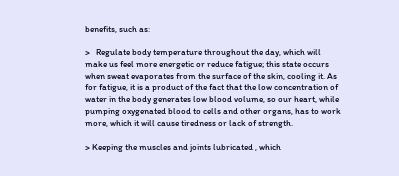benefits, such as:

>   Regulate body temperature throughout the day, which will make us feel more energetic or reduce fatigue; this state occurs when sweat evaporates from the surface of the skin, cooling it. As for fatigue, it is a product of the fact that the low concentration of water in the body generates low blood volume, so our heart, while pumping oxygenated blood to cells and other organs, has to work more, which it will cause tiredness or lack of strength.

> Keeping the muscles and joints lubricated , which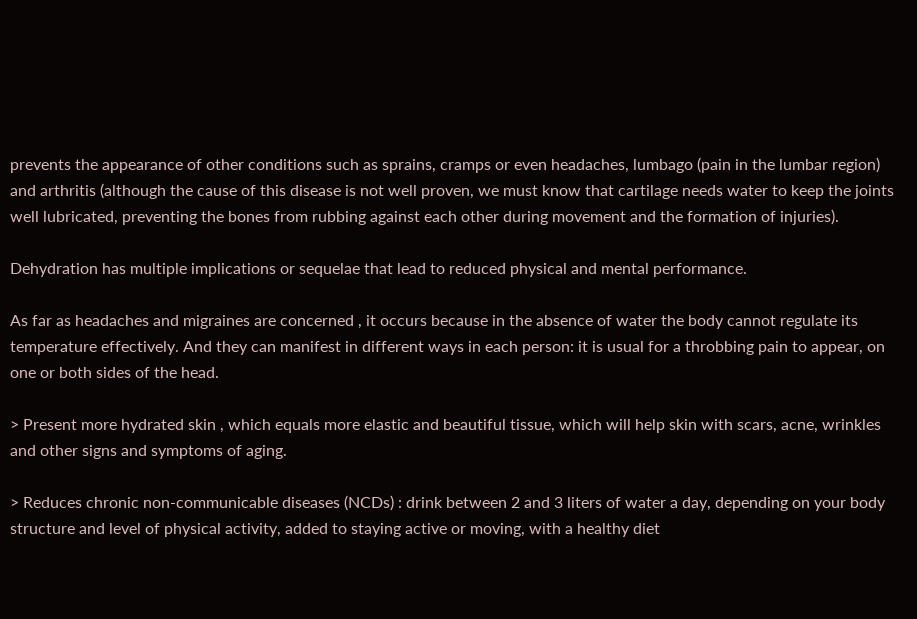prevents the appearance of other conditions such as sprains, cramps or even headaches, lumbago (pain in the lumbar region) and arthritis (although the cause of this disease is not well proven, we must know that cartilage needs water to keep the joints well lubricated, preventing the bones from rubbing against each other during movement and the formation of injuries).

Dehydration has multiple implications or sequelae that lead to reduced physical and mental performance.

As far as headaches and migraines are concerned , it occurs because in the absence of water the body cannot regulate its temperature effectively. And they can manifest in different ways in each person: it is usual for a throbbing pain to appear, on one or both sides of the head.

> Present more hydrated skin , which equals more elastic and beautiful tissue, which will help skin with scars, acne, wrinkles and other signs and symptoms of aging.

> Reduces chronic non-communicable diseases (NCDs) : drink between 2 and 3 liters of water a day, depending on your body structure and level of physical activity, added to staying active or moving, with a healthy diet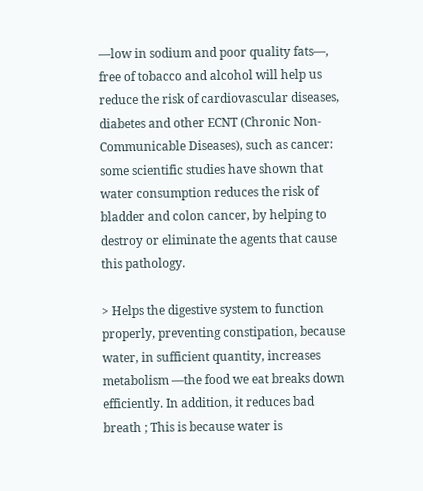—low in sodium and poor quality fats—, free of tobacco and alcohol will help us reduce the risk of cardiovascular diseases, diabetes and other ECNT (Chronic Non-Communicable Diseases), such as cancer: some scientific studies have shown that water consumption reduces the risk of bladder and colon cancer, by helping to destroy or eliminate the agents that cause this pathology.

> Helps the digestive system to function properly, preventing constipation, because water, in sufficient quantity, increases metabolism —the food we eat breaks down efficiently. In addition, it reduces bad breath ; This is because water is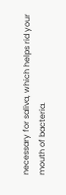necessary for saliva, which helps rid your mouth of bacteria.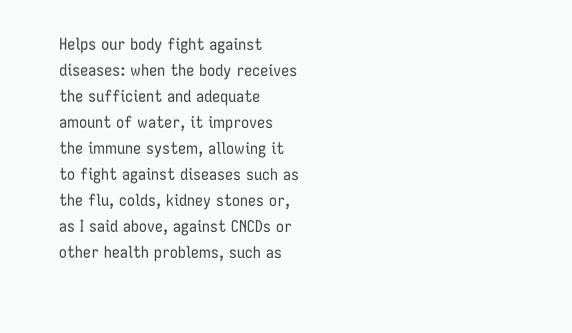Helps our body fight against diseases: when the body receives the sufficient and adequate amount of water, it improves the immune system, allowing it to fight against diseases such as the flu, colds, kidney stones or, as I said above, against CNCDs or other health problems, such as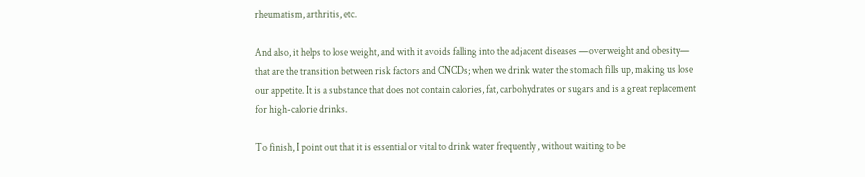rheumatism, arthritis, etc.

And also, it helps to lose weight, and with it avoids falling into the adjacent diseases —overweight and obesity— that are the transition between risk factors and CNCDs; when we drink water the stomach fills up, making us lose our appetite. It is a substance that does not contain calories, fat, carbohydrates or sugars and is a great replacement for high-calorie drinks.

To finish, I point out that it is essential or vital to drink water frequently , without waiting to be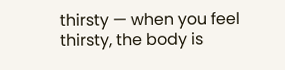thirsty — when you feel thirsty, the body is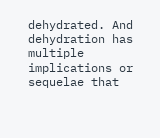dehydrated. And dehydration has multiple implications or sequelae that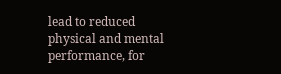lead to reduced physical and mental performance, for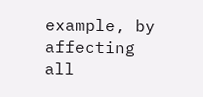example, by affecting all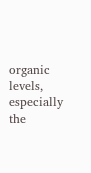organic levels, especially the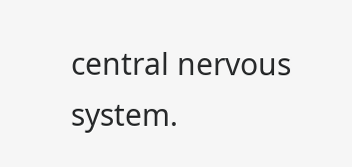central nervous system.